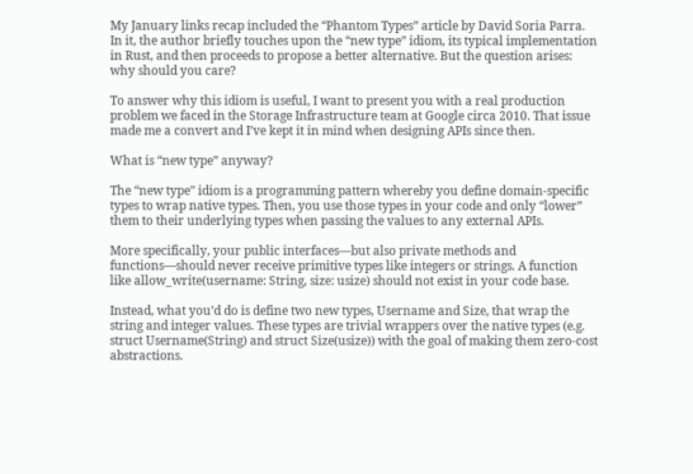My January links recap included the “Phantom Types” article by David Soria Parra. In it, the author briefly touches upon the “new type” idiom, its typical implementation in Rust, and then proceeds to propose a better alternative. But the question arises: why should you care?

To answer why this idiom is useful, I want to present you with a real production problem we faced in the Storage Infrastructure team at Google circa 2010. That issue made me a convert and I’ve kept it in mind when designing APIs since then.

What is “new type” anyway?

The “new type” idiom is a programming pattern whereby you define domain-specific types to wrap native types. Then, you use those types in your code and only “lower” them to their underlying types when passing the values to any external APIs.

More specifically, your public interfaces—but also private methods and functions—should never receive primitive types like integers or strings. A function like allow_write(username: String, size: usize) should not exist in your code base.

Instead, what you’d do is define two new types, Username and Size, that wrap the string and integer values. These types are trivial wrappers over the native types (e.g. struct Username(String) and struct Size(usize)) with the goal of making them zero-cost abstractions.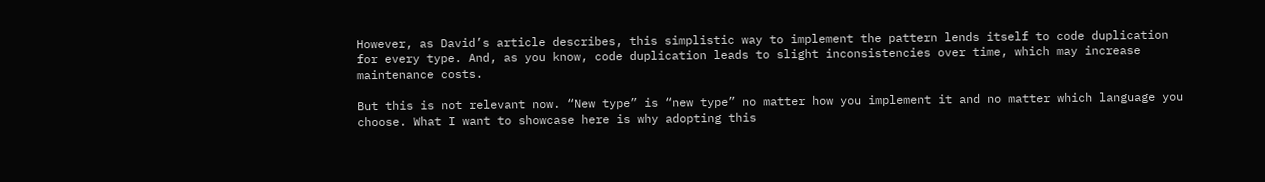However, as David’s article describes, this simplistic way to implement the pattern lends itself to code duplication for every type. And, as you know, code duplication leads to slight inconsistencies over time, which may increase maintenance costs.

But this is not relevant now. “New type” is “new type” no matter how you implement it and no matter which language you choose. What I want to showcase here is why adopting this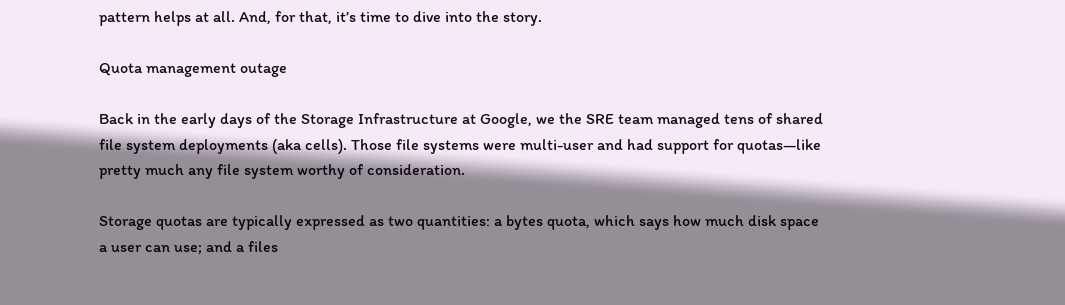pattern helps at all. And, for that, it’s time to dive into the story.

Quota management outage

Back in the early days of the Storage Infrastructure at Google, we the SRE team managed tens of shared file system deployments (aka cells). Those file systems were multi-user and had support for quotas—like pretty much any file system worthy of consideration.

Storage quotas are typically expressed as two quantities: a bytes quota, which says how much disk space a user can use; and a files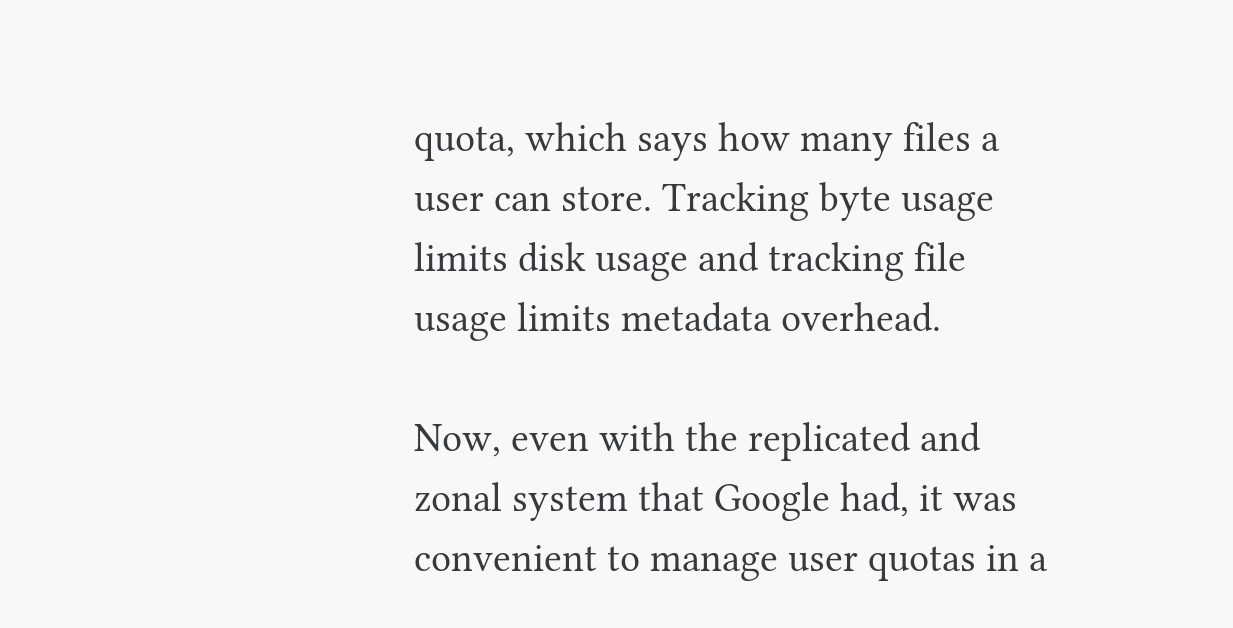quota, which says how many files a user can store. Tracking byte usage limits disk usage and tracking file usage limits metadata overhead.

Now, even with the replicated and zonal system that Google had, it was convenient to manage user quotas in a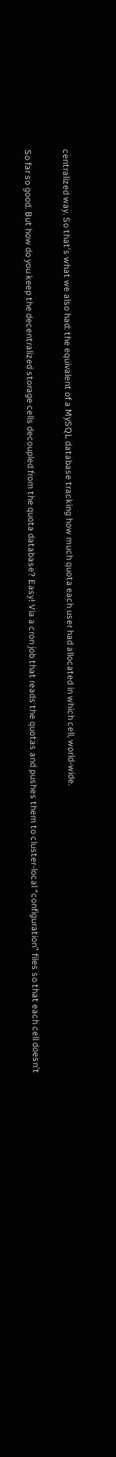centralized way. So that’s what we also had: the equivalent of a MySQL database tracking how much quota each user had allocated in which cell, world-wide.

So far so good. But how do you keep the decentralized storage cells decoupled from the quota database? Easy! Via a cron job that reads the quotas and pushes them to cluster-local “configuration” files so that each cell doesn’t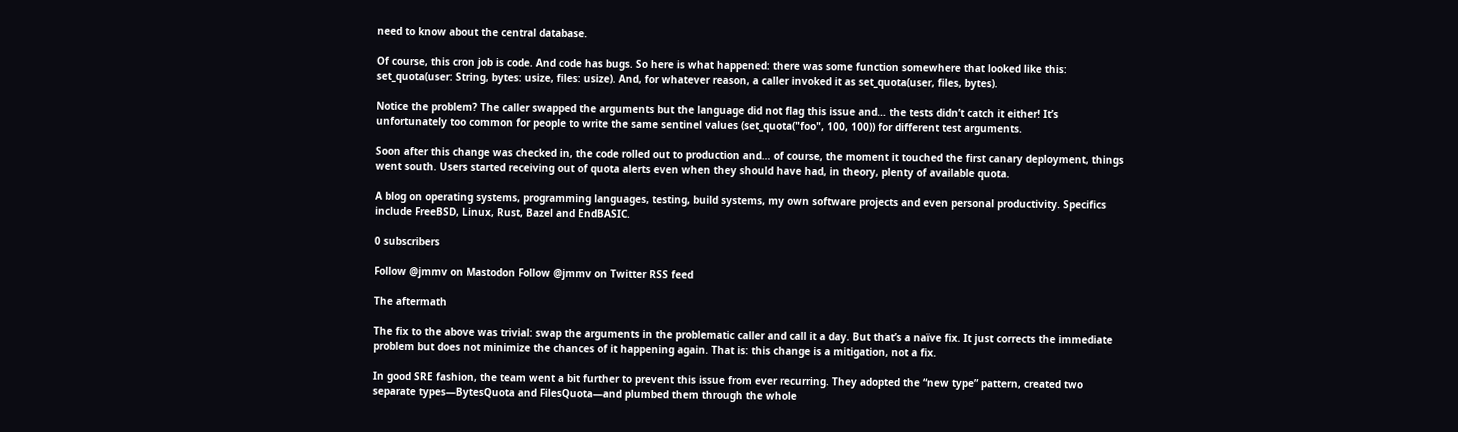need to know about the central database.

Of course, this cron job is code. And code has bugs. So here is what happened: there was some function somewhere that looked like this: set_quota(user: String, bytes: usize, files: usize). And, for whatever reason, a caller invoked it as set_quota(user, files, bytes).

Notice the problem? The caller swapped the arguments but the language did not flag this issue and… the tests didn’t catch it either! It’s unfortunately too common for people to write the same sentinel values (set_quota("foo", 100, 100)) for different test arguments.

Soon after this change was checked in, the code rolled out to production and… of course, the moment it touched the first canary deployment, things went south. Users started receiving out of quota alerts even when they should have had, in theory, plenty of available quota.

A blog on operating systems, programming languages, testing, build systems, my own software projects and even personal productivity. Specifics include FreeBSD, Linux, Rust, Bazel and EndBASIC.

0 subscribers

Follow @jmmv on Mastodon Follow @jmmv on Twitter RSS feed

The aftermath

The fix to the above was trivial: swap the arguments in the problematic caller and call it a day. But that’s a naïve fix. It just corrects the immediate problem but does not minimize the chances of it happening again. That is: this change is a mitigation, not a fix.

In good SRE fashion, the team went a bit further to prevent this issue from ever recurring. They adopted the “new type” pattern, created two separate types—BytesQuota and FilesQuota—and plumbed them through the whole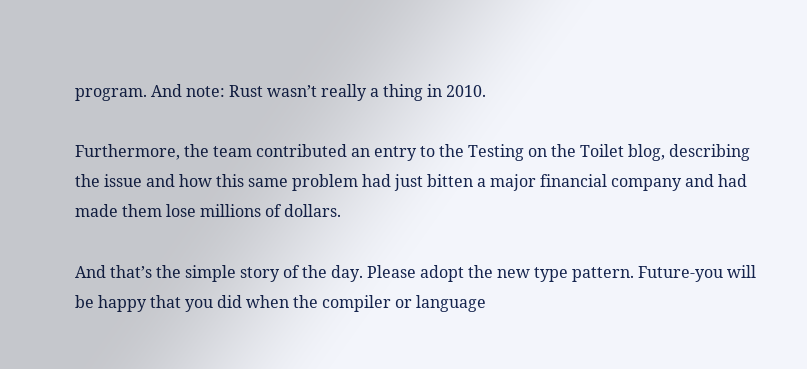program. And note: Rust wasn’t really a thing in 2010.

Furthermore, the team contributed an entry to the Testing on the Toilet blog, describing the issue and how this same problem had just bitten a major financial company and had made them lose millions of dollars.

And that’s the simple story of the day. Please adopt the new type pattern. Future-you will be happy that you did when the compiler or language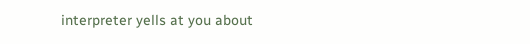interpreter yells at you about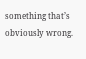something that’s obviously wrong.